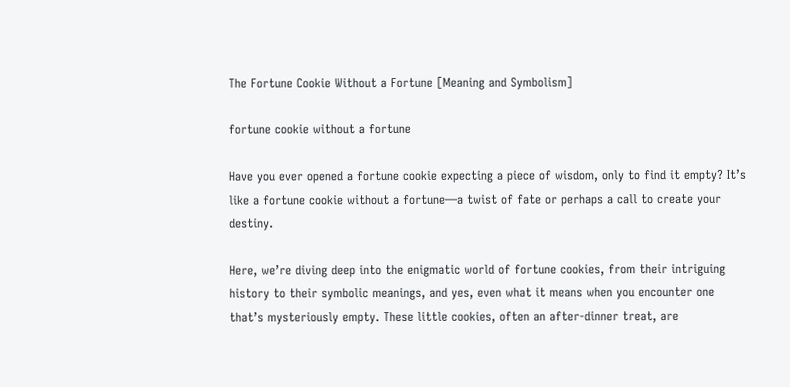The Fortune Cookie Without a Fortune [Meaning and Symbolism]

fortune cookie without a fortune

Have you ever opened a fortune cookie expecting a piece of wisdom, only to find it empty? It’s like a fortune cookie without a fortune—a twist of fate or perhaps a call to create your destiny.

Here, we’re diving deep into the enigmatic world of fortune cookies, from their intriguing history to their symbolic meanings, and yes, even what it means when you encounter one that’s mysteriously empty. These little cookies, often an after-dinner treat, are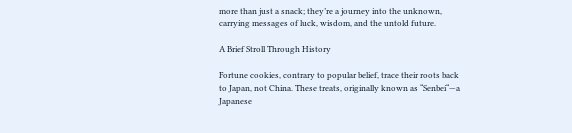more than just a snack; they’re a journey into the unknown, carrying messages of luck, wisdom, and the untold future.

A Brief Stroll Through History

Fortune cookies, contrary to popular belief, trace their roots back to Japan, not China. These treats, originally known as “Senbei“—a Japanese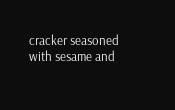cracker seasoned with sesame and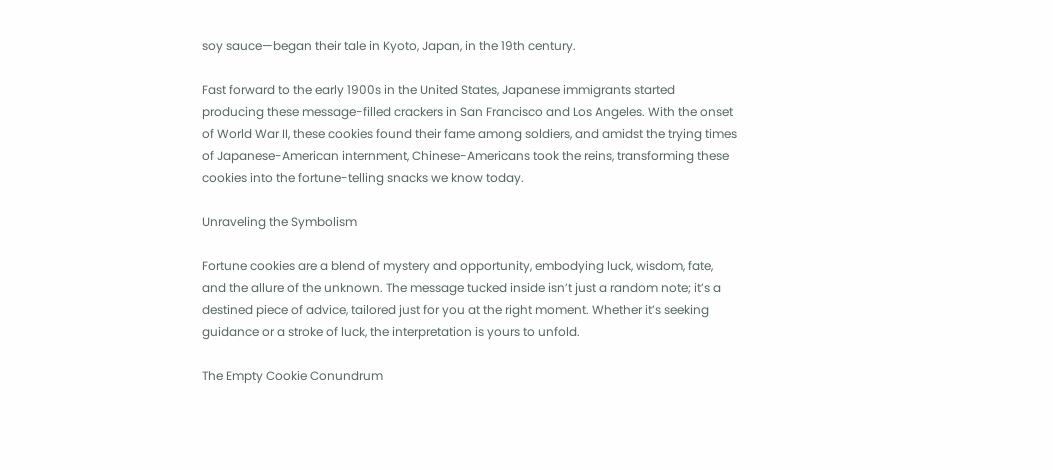soy sauce—began their tale in Kyoto, Japan, in the 19th century.

Fast forward to the early 1900s in the United States, Japanese immigrants started producing these message-filled crackers in San Francisco and Los Angeles. With the onset of World War II, these cookies found their fame among soldiers, and amidst the trying times of Japanese-American internment, Chinese-Americans took the reins, transforming these cookies into the fortune-telling snacks we know today.

Unraveling the Symbolism

Fortune cookies are a blend of mystery and opportunity, embodying luck, wisdom, fate, and the allure of the unknown. The message tucked inside isn’t just a random note; it’s a destined piece of advice, tailored just for you at the right moment. Whether it’s seeking guidance or a stroke of luck, the interpretation is yours to unfold.

The Empty Cookie Conundrum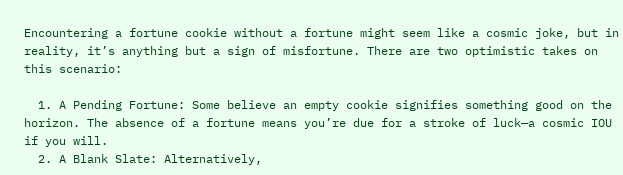Encountering a fortune cookie without a fortune might seem like a cosmic joke, but in reality, it’s anything but a sign of misfortune. There are two optimistic takes on this scenario:

  1. A Pending Fortune: Some believe an empty cookie signifies something good on the horizon. The absence of a fortune means you’re due for a stroke of luck—a cosmic IOU if you will.
  2. A Blank Slate: Alternatively,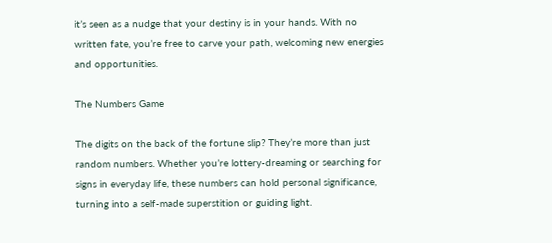it’s seen as a nudge that your destiny is in your hands. With no written fate, you’re free to carve your path, welcoming new energies and opportunities.

The Numbers Game

The digits on the back of the fortune slip? They’re more than just random numbers. Whether you’re lottery-dreaming or searching for signs in everyday life, these numbers can hold personal significance, turning into a self-made superstition or guiding light.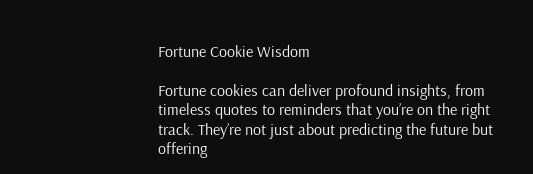Fortune Cookie Wisdom

Fortune cookies can deliver profound insights, from timeless quotes to reminders that you’re on the right track. They’re not just about predicting the future but offering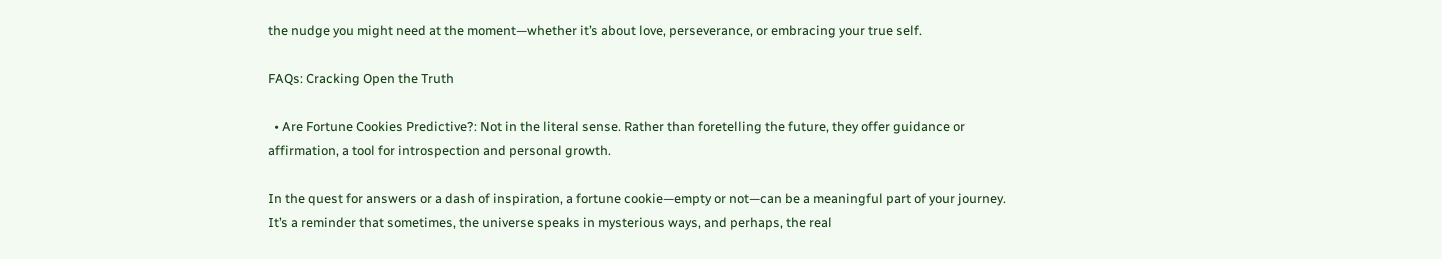the nudge you might need at the moment—whether it’s about love, perseverance, or embracing your true self.

FAQs: Cracking Open the Truth

  • Are Fortune Cookies Predictive?: Not in the literal sense. Rather than foretelling the future, they offer guidance or affirmation, a tool for introspection and personal growth.

In the quest for answers or a dash of inspiration, a fortune cookie—empty or not—can be a meaningful part of your journey. It’s a reminder that sometimes, the universe speaks in mysterious ways, and perhaps, the real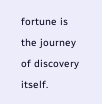fortune is the journey of discovery itself.